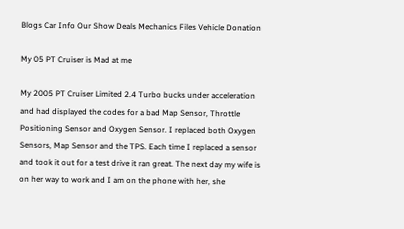Blogs Car Info Our Show Deals Mechanics Files Vehicle Donation

My 05 PT Cruiser is Mad at me

My 2005 PT Cruiser Limited 2.4 Turbo bucks under acceleration and had displayed the codes for a bad Map Sensor, Throttle Positioning Sensor and Oxygen Sensor. I replaced both Oxygen Sensors, Map Sensor and the TPS. Each time I replaced a sensor and took it out for a test drive it ran great. The next day my wife is on her way to work and I am on the phone with her, she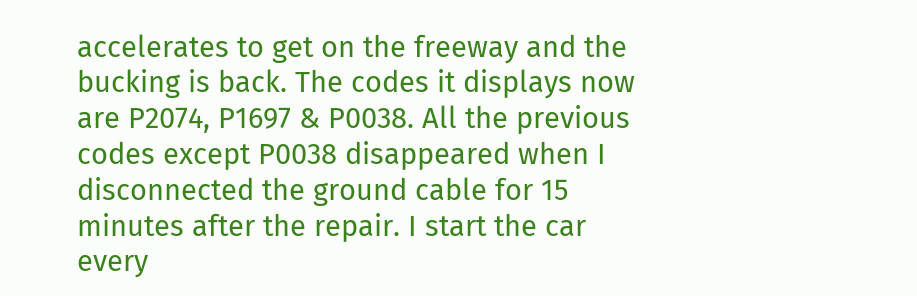accelerates to get on the freeway and the bucking is back. The codes it displays now are P2074, P1697 & P0038. All the previous codes except P0038 disappeared when I disconnected the ground cable for 15 minutes after the repair. I start the car every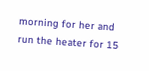morning for her and run the heater for 15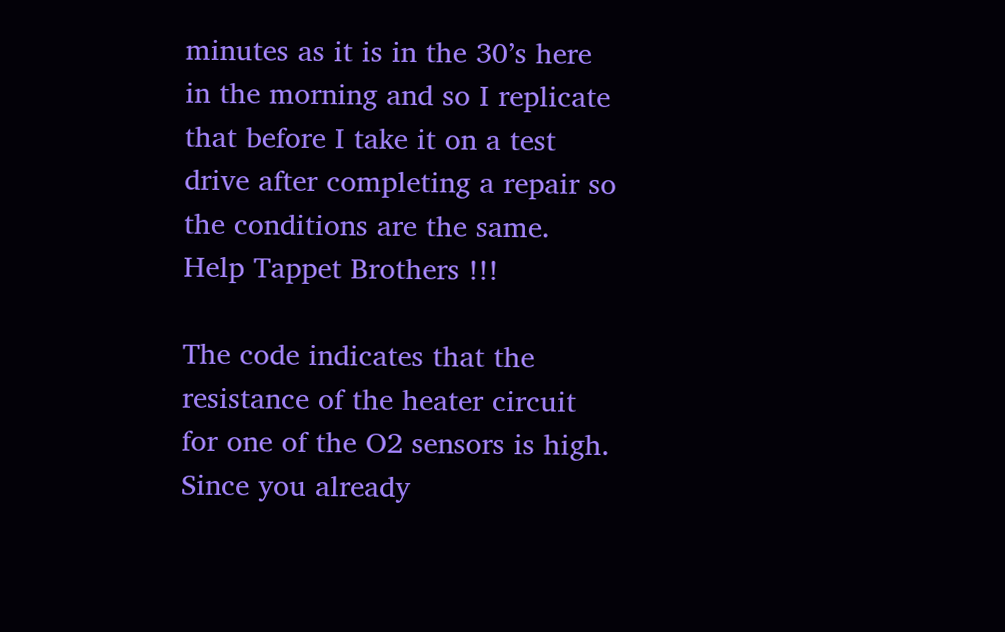minutes as it is in the 30’s here in the morning and so I replicate that before I take it on a test drive after completing a repair so the conditions are the same. Help Tappet Brothers !!!

The code indicates that the resistance of the heater circuit for one of the O2 sensors is high. Since you already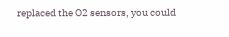replaced the O2 sensors, you could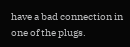have a bad connection in one of the plugs.